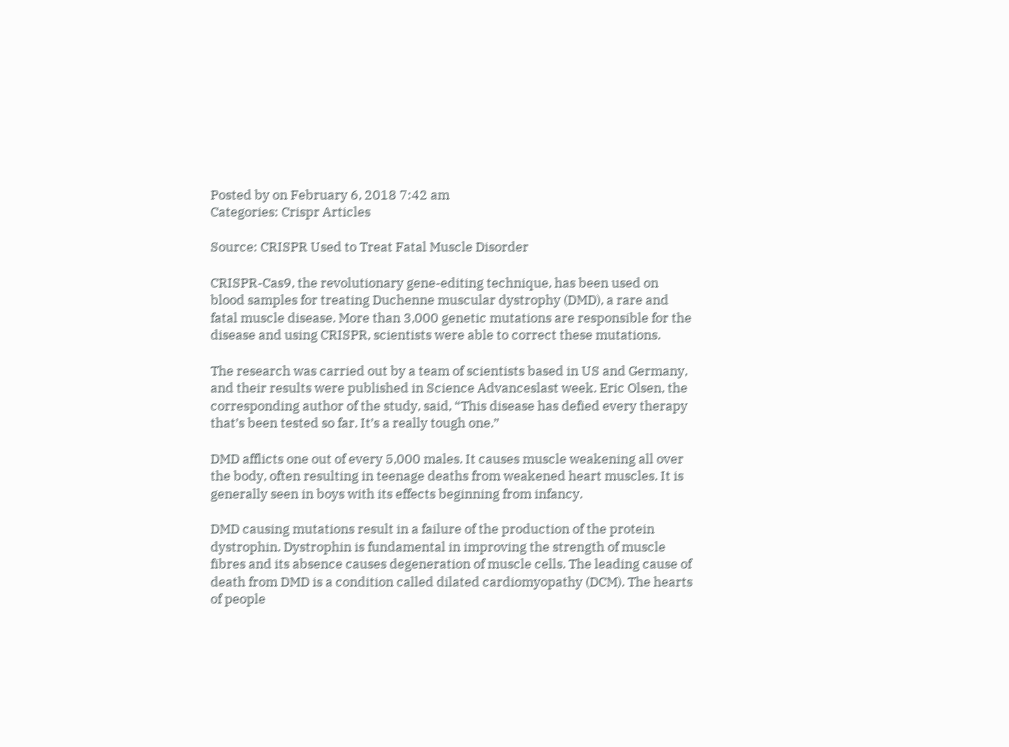Posted by on February 6, 2018 7:42 am
Categories: Crispr Articles

Source: CRISPR Used to Treat Fatal Muscle Disorder

CRISPR-Cas9, the revolutionary gene-editing technique, has been used on blood samples for treating Duchenne muscular dystrophy (DMD), a rare and fatal muscle disease. More than 3,000 genetic mutations are responsible for the disease and using CRISPR, scientists were able to correct these mutations.

The research was carried out by a team of scientists based in US and Germany, and their results were published in Science Advanceslast week. Eric Olsen, the corresponding author of the study, said, “This disease has defied every therapy that’s been tested so far. It’s a really tough one.”

DMD afflicts one out of every 5,000 males. It causes muscle weakening all over the body, often resulting in teenage deaths from weakened heart muscles. It is generally seen in boys with its effects beginning from infancy.

DMD causing mutations result in a failure of the production of the protein dystrophin. Dystrophin is fundamental in improving the strength of muscle fibres and its absence causes degeneration of muscle cells. The leading cause of death from DMD is a condition called dilated cardiomyopathy (DCM). The hearts of people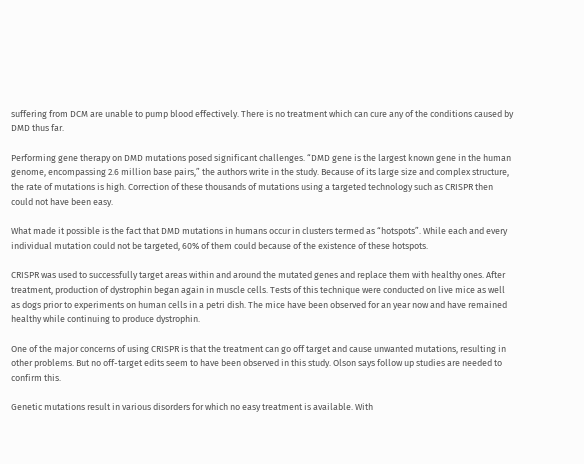suffering from DCM are unable to pump blood effectively. There is no treatment which can cure any of the conditions caused by DMD thus far.

Performing gene therapy on DMD mutations posed significant challenges. “DMD gene is the largest known gene in the human genome, encompassing 2.6 million base pairs,” the authors write in the study. Because of its large size and complex structure, the rate of mutations is high. Correction of these thousands of mutations using a targeted technology such as CRISPR then could not have been easy.

What made it possible is the fact that DMD mutations in humans occur in clusters termed as “hotspots”. While each and every individual mutation could not be targeted, 60% of them could because of the existence of these hotspots.

CRISPR was used to successfully target areas within and around the mutated genes and replace them with healthy ones. After treatment, production of dystrophin began again in muscle cells. Tests of this technique were conducted on live mice as well as dogs prior to experiments on human cells in a petri dish. The mice have been observed for an year now and have remained healthy while continuing to produce dystrophin.

One of the major concerns of using CRISPR is that the treatment can go off target and cause unwanted mutations, resulting in other problems. But no off-target edits seem to have been observed in this study. Olson says follow up studies are needed to confirm this.

Genetic mutations result in various disorders for which no easy treatment is available. With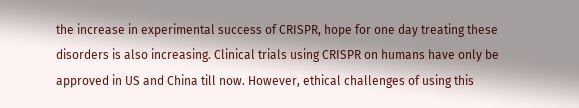the increase in experimental success of CRISPR, hope for one day treating these disorders is also increasing. Clinical trials using CRISPR on humans have only be approved in US and China till now. However, ethical challenges of using this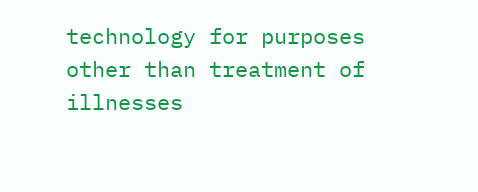technology for purposes other than treatment of illnesses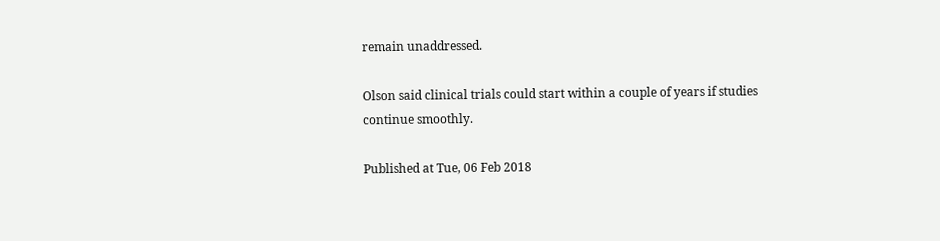remain unaddressed.

Olson said clinical trials could start within a couple of years if studies continue smoothly.

Published at Tue, 06 Feb 2018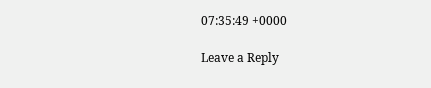07:35:49 +0000

Leave a Reply